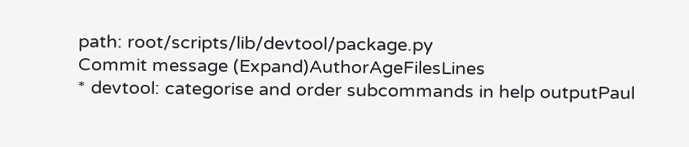path: root/scripts/lib/devtool/package.py
Commit message (Expand)AuthorAgeFilesLines
* devtool: categorise and order subcommands in help outputPaul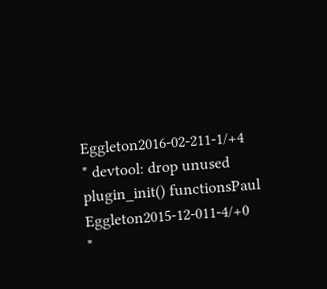Eggleton2016-02-211-1/+4
* devtool: drop unused plugin_init() functionsPaul Eggleton2015-12-011-4/+0
*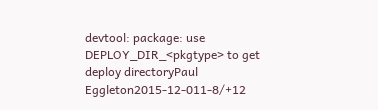devtool: package: use DEPLOY_DIR_<pkgtype> to get deploy directoryPaul Eggleton2015-12-011-8/+12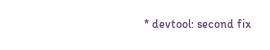* devtool: second fix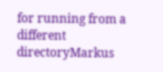for running from a different directoryMarkus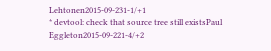Lehtonen2015-09-231-1/+1
* devtool: check that source tree still existsPaul Eggleton2015-09-221-4/+2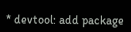* devtool: add package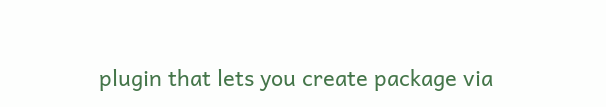plugin that lets you create package via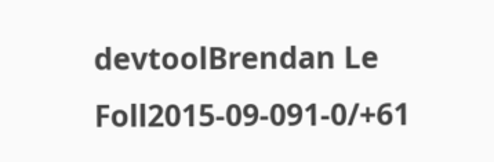devtoolBrendan Le Foll2015-09-091-0/+61